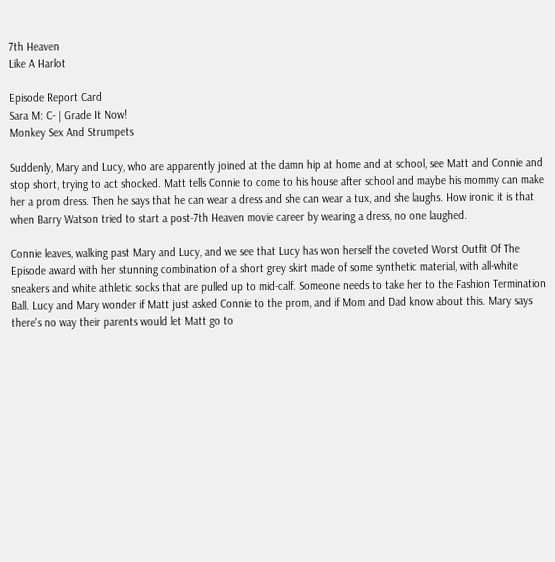7th Heaven
Like A Harlot

Episode Report Card
Sara M: C- | Grade It Now!
Monkey Sex And Strumpets

Suddenly, Mary and Lucy, who are apparently joined at the damn hip at home and at school, see Matt and Connie and stop short, trying to act shocked. Matt tells Connie to come to his house after school and maybe his mommy can make her a prom dress. Then he says that he can wear a dress and she can wear a tux, and she laughs. How ironic it is that when Barry Watson tried to start a post-7th Heaven movie career by wearing a dress, no one laughed.

Connie leaves, walking past Mary and Lucy, and we see that Lucy has won herself the coveted Worst Outfit Of The Episode award with her stunning combination of a short grey skirt made of some synthetic material, with all-white sneakers and white athletic socks that are pulled up to mid-calf. Someone needs to take her to the Fashion Termination Ball. Lucy and Mary wonder if Matt just asked Connie to the prom, and if Mom and Dad know about this. Mary says there's no way their parents would let Matt go to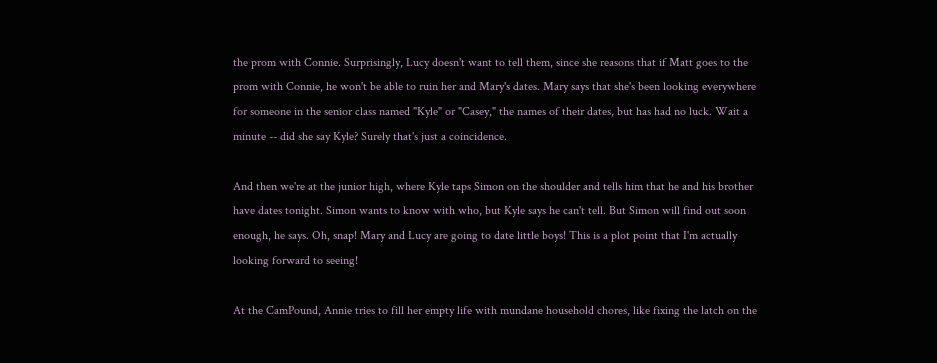the prom with Connie. Surprisingly, Lucy doesn't want to tell them, since she reasons that if Matt goes to the prom with Connie, he won't be able to ruin her and Mary's dates. Mary says that she's been looking everywhere for someone in the senior class named "Kyle" or "Casey," the names of their dates, but has had no luck. Wait a minute -- did she say Kyle? Surely that's just a coincidence.

And then we're at the junior high, where Kyle taps Simon on the shoulder and tells him that he and his brother have dates tonight. Simon wants to know with who, but Kyle says he can't tell. But Simon will find out soon enough, he says. Oh, snap! Mary and Lucy are going to date little boys! This is a plot point that I'm actually looking forward to seeing!

At the CamPound, Annie tries to fill her empty life with mundane household chores, like fixing the latch on the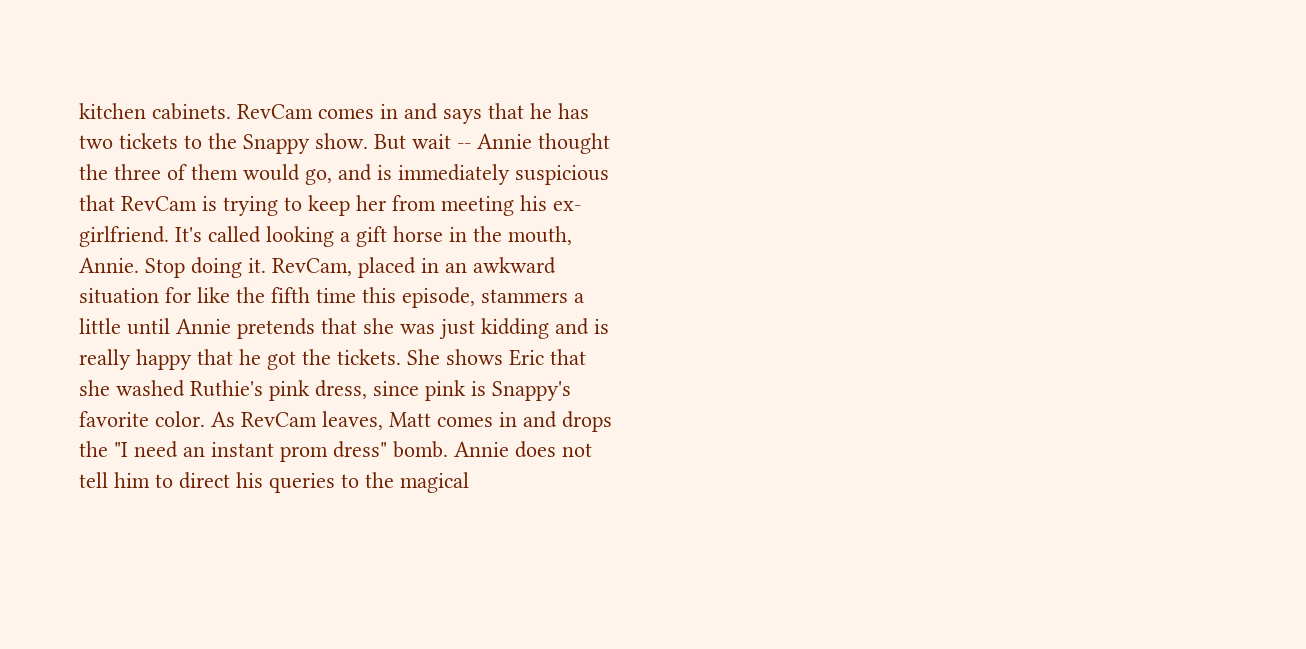kitchen cabinets. RevCam comes in and says that he has two tickets to the Snappy show. But wait -- Annie thought the three of them would go, and is immediately suspicious that RevCam is trying to keep her from meeting his ex-girlfriend. It's called looking a gift horse in the mouth, Annie. Stop doing it. RevCam, placed in an awkward situation for like the fifth time this episode, stammers a little until Annie pretends that she was just kidding and is really happy that he got the tickets. She shows Eric that she washed Ruthie's pink dress, since pink is Snappy's favorite color. As RevCam leaves, Matt comes in and drops the "I need an instant prom dress" bomb. Annie does not tell him to direct his queries to the magical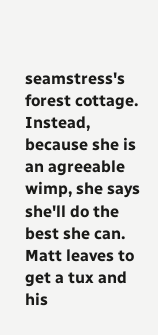seamstress's forest cottage. Instead, because she is an agreeable wimp, she says she'll do the best she can. Matt leaves to get a tux and his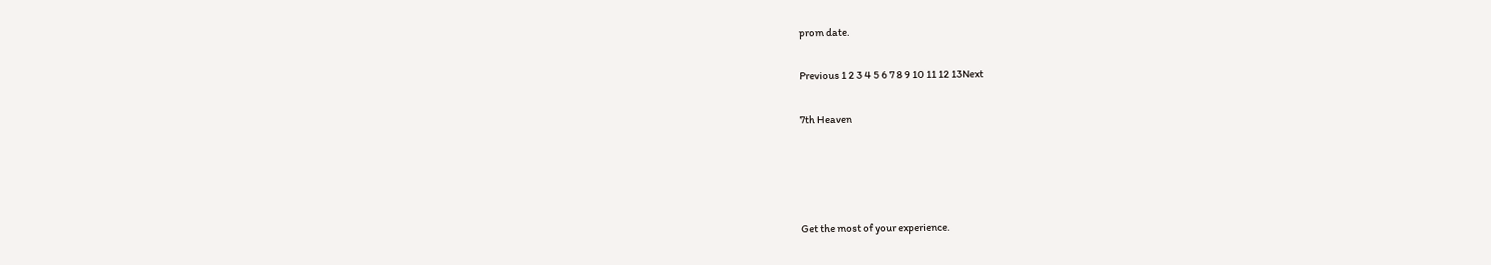prom date.

Previous 1 2 3 4 5 6 7 8 9 10 11 12 13Next

7th Heaven




Get the most of your experience.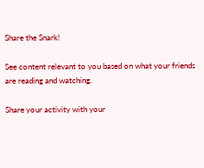Share the Snark!

See content relevant to you based on what your friends are reading and watching.

Share your activity with your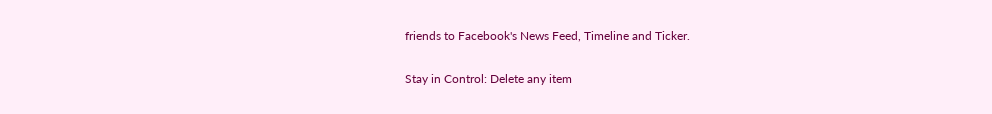friends to Facebook's News Feed, Timeline and Ticker.

Stay in Control: Delete any item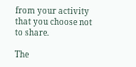from your activity that you choose not to share.

The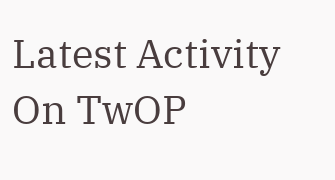Latest Activity On TwOP